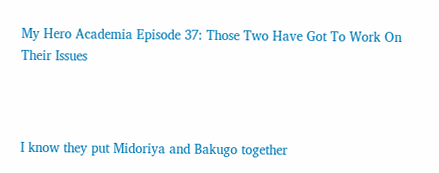My Hero Academia Episode 37: Those Two Have Got To Work On Their Issues



I know they put Midoriya and Bakugo together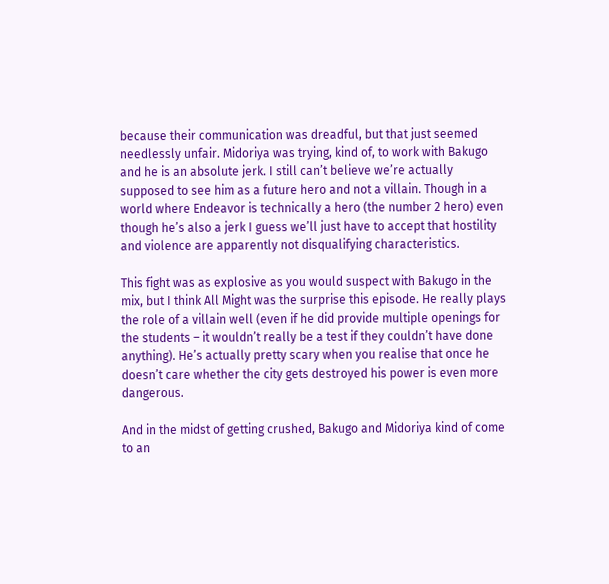because their communication was dreadful, but that just seemed needlessly unfair. Midoriya was trying, kind of, to work with Bakugo and he is an absolute jerk. I still can’t believe we’re actually supposed to see him as a future hero and not a villain. Though in a world where Endeavor is technically a hero (the number 2 hero) even though he’s also a jerk I guess we’ll just have to accept that hostility and violence are apparently not disqualifying characteristics.

This fight was as explosive as you would suspect with Bakugo in the mix, but I think All Might was the surprise this episode. He really plays the role of a villain well (even if he did provide multiple openings for the students – it wouldn’t really be a test if they couldn’t have done anything). He’s actually pretty scary when you realise that once he doesn’t care whether the city gets destroyed his power is even more dangerous.

And in the midst of getting crushed, Bakugo and Midoriya kind of come to an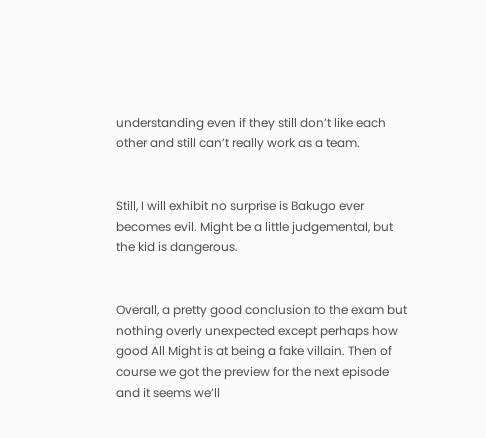understanding even if they still don’t like each other and still can’t really work as a team.


Still, I will exhibit no surprise is Bakugo ever becomes evil. Might be a little judgemental, but the kid is dangerous.


Overall, a pretty good conclusion to the exam but nothing overly unexpected except perhaps how good All Might is at being a fake villain. Then of course we got the preview for the next episode and it seems we’ll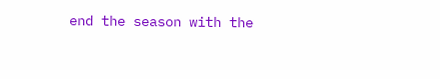end the season with the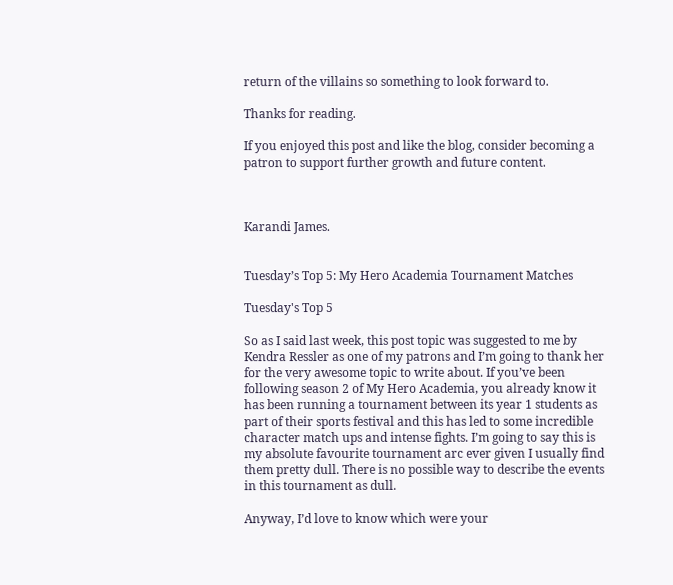return of the villains so something to look forward to.

Thanks for reading.

If you enjoyed this post and like the blog, consider becoming a patron to support further growth and future content.



Karandi James.


Tuesday’s Top 5: My Hero Academia Tournament Matches

Tuesday's Top 5

So as I said last week, this post topic was suggested to me by Kendra Ressler as one of my patrons and I’m going to thank her for the very awesome topic to write about. If you’ve been following season 2 of My Hero Academia, you already know it has been running a tournament between its year 1 students as part of their sports festival and this has led to some incredible character match ups and intense fights. I’m going to say this is my absolute favourite tournament arc ever given I usually find them pretty dull. There is no possible way to describe the events in this tournament as dull.

Anyway, I’d love to know which were your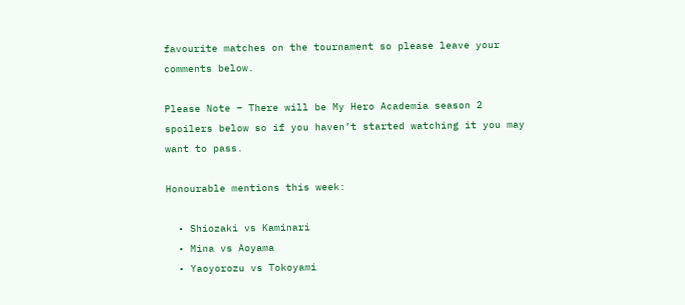favourite matches on the tournament so please leave your comments below.

Please Note – There will be My Hero Academia season 2 spoilers below so if you haven’t started watching it you may want to pass.

Honourable mentions this week:

  • Shiozaki vs Kaminari
  • Mina vs Aoyama
  • Yaoyorozu vs Tokoyami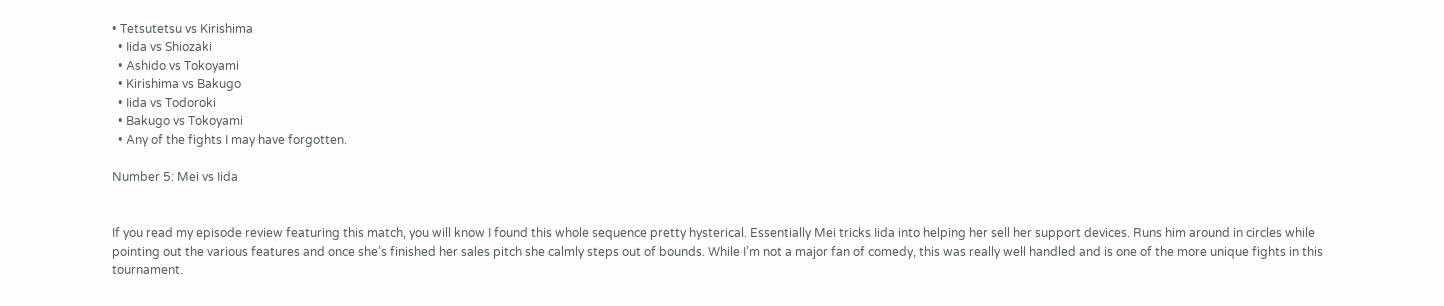• Tetsutetsu vs Kirishima
  • Iida vs Shiozaki
  • Ashido vs Tokoyami
  • Kirishima vs Bakugo
  • Iida vs Todoroki
  • Bakugo vs Tokoyami
  • Any of the fights I may have forgotten.

Number 5: Mei vs Iida


If you read my episode review featuring this match, you will know I found this whole sequence pretty hysterical. Essentially Mei tricks Iida into helping her sell her support devices. Runs him around in circles while pointing out the various features and once she’s finished her sales pitch she calmly steps out of bounds. While I’m not a major fan of comedy, this was really well handled and is one of the more unique fights in this tournament.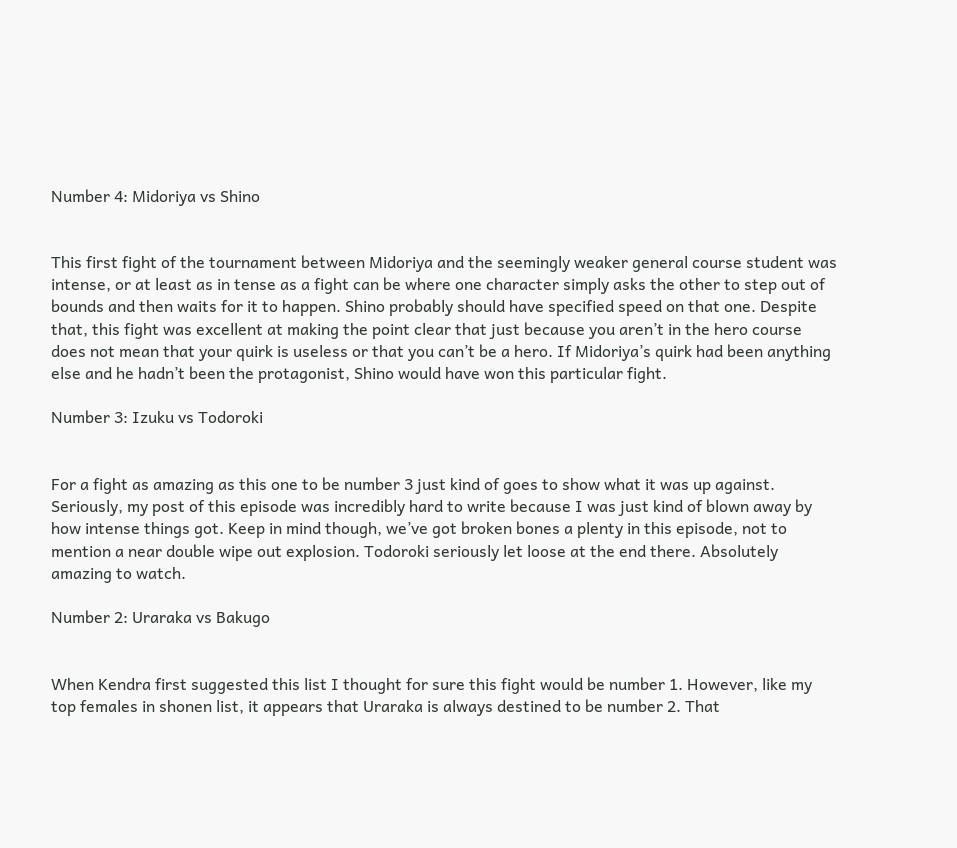Number 4: Midoriya vs Shino


This first fight of the tournament between Midoriya and the seemingly weaker general course student was intense, or at least as in tense as a fight can be where one character simply asks the other to step out of bounds and then waits for it to happen. Shino probably should have specified speed on that one. Despite that, this fight was excellent at making the point clear that just because you aren’t in the hero course does not mean that your quirk is useless or that you can’t be a hero. If Midoriya’s quirk had been anything else and he hadn’t been the protagonist, Shino would have won this particular fight.

Number 3: Izuku vs Todoroki


For a fight as amazing as this one to be number 3 just kind of goes to show what it was up against. Seriously, my post of this episode was incredibly hard to write because I was just kind of blown away by how intense things got. Keep in mind though, we’ve got broken bones a plenty in this episode, not to mention a near double wipe out explosion. Todoroki seriously let loose at the end there. Absolutely amazing to watch.

Number 2: Uraraka vs Bakugo


When Kendra first suggested this list I thought for sure this fight would be number 1. However, like my top females in shonen list, it appears that Uraraka is always destined to be number 2. That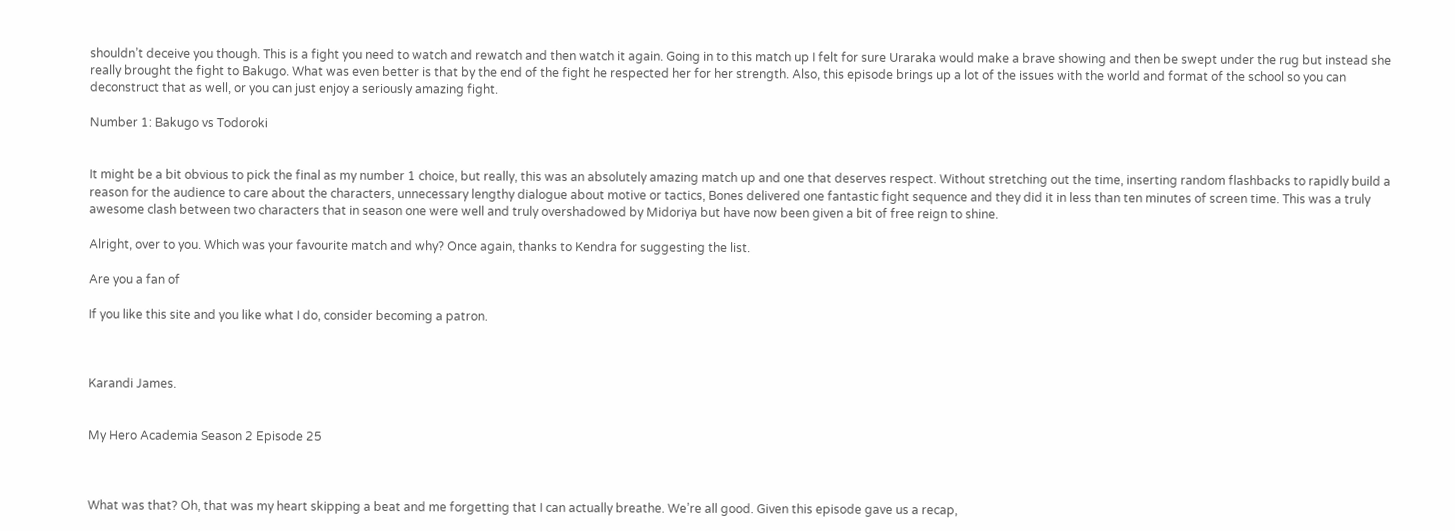shouldn’t deceive you though. This is a fight you need to watch and rewatch and then watch it again. Going in to this match up I felt for sure Uraraka would make a brave showing and then be swept under the rug but instead she really brought the fight to Bakugo. What was even better is that by the end of the fight he respected her for her strength. Also, this episode brings up a lot of the issues with the world and format of the school so you can deconstruct that as well, or you can just enjoy a seriously amazing fight.

Number 1: Bakugo vs Todoroki


It might be a bit obvious to pick the final as my number 1 choice, but really, this was an absolutely amazing match up and one that deserves respect. Without stretching out the time, inserting random flashbacks to rapidly build a reason for the audience to care about the characters, unnecessary lengthy dialogue about motive or tactics, Bones delivered one fantastic fight sequence and they did it in less than ten minutes of screen time. This was a truly awesome clash between two characters that in season one were well and truly overshadowed by Midoriya but have now been given a bit of free reign to shine.

Alright, over to you. Which was your favourite match and why? Once again, thanks to Kendra for suggesting the list.

Are you a fan of

If you like this site and you like what I do, consider becoming a patron.



Karandi James.


My Hero Academia Season 2 Episode 25



What was that? Oh, that was my heart skipping a beat and me forgetting that I can actually breathe. We’re all good. Given this episode gave us a recap,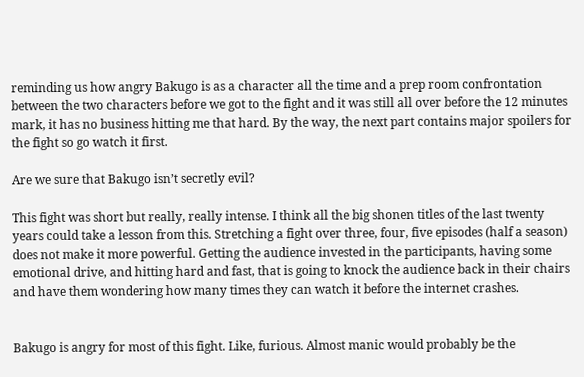reminding us how angry Bakugo is as a character all the time and a prep room confrontation between the two characters before we got to the fight and it was still all over before the 12 minutes mark, it has no business hitting me that hard. By the way, the next part contains major spoilers for the fight so go watch it first.

Are we sure that Bakugo isn’t secretly evil?

This fight was short but really, really intense. I think all the big shonen titles of the last twenty years could take a lesson from this. Stretching a fight over three, four, five episodes (half a season) does not make it more powerful. Getting the audience invested in the participants, having some emotional drive, and hitting hard and fast, that is going to knock the audience back in their chairs and have them wondering how many times they can watch it before the internet crashes.


Bakugo is angry for most of this fight. Like, furious. Almost manic would probably be the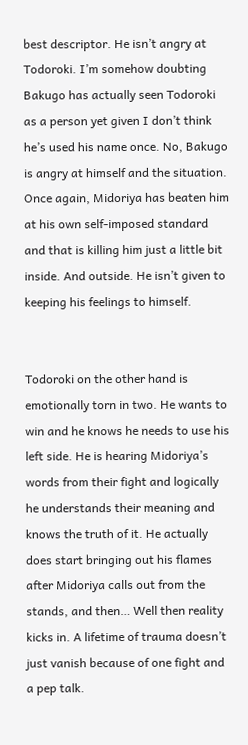best descriptor. He isn’t angry at Todoroki. I’m somehow doubting Bakugo has actually seen Todoroki as a person yet given I don’t think he’s used his name once. No, Bakugo is angry at himself and the situation. Once again, Midoriya has beaten him at his own self-imposed standard and that is killing him just a little bit inside. And outside. He isn’t given to keeping his feelings to himself.


Todoroki on the other hand is emotionally torn in two. He wants to win and he knows he needs to use his left side. He is hearing Midoriya’s words from their fight and logically he understands their meaning and knows the truth of it. He actually does start bringing out his flames after Midoriya calls out from the stands, and then… Well then reality kicks in. A lifetime of trauma doesn’t just vanish because of one fight and a pep talk.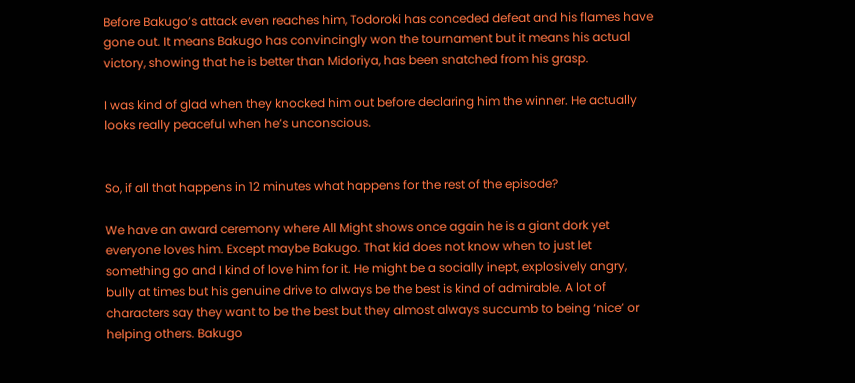Before Bakugo’s attack even reaches him, Todoroki has conceded defeat and his flames have gone out. It means Bakugo has convincingly won the tournament but it means his actual victory, showing that he is better than Midoriya, has been snatched from his grasp.

I was kind of glad when they knocked him out before declaring him the winner. He actually looks really peaceful when he’s unconscious.


So, if all that happens in 12 minutes what happens for the rest of the episode?

We have an award ceremony where All Might shows once again he is a giant dork yet everyone loves him. Except maybe Bakugo. That kid does not know when to just let something go and I kind of love him for it. He might be a socially inept, explosively angry, bully at times but his genuine drive to always be the best is kind of admirable. A lot of characters say they want to be the best but they almost always succumb to being ‘nice’ or helping others. Bakugo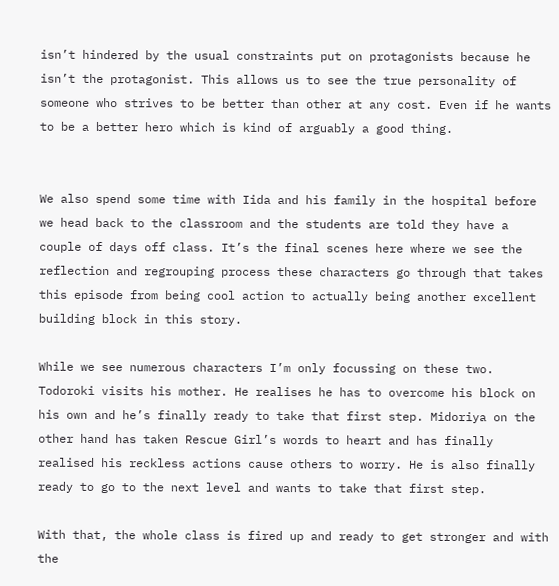isn’t hindered by the usual constraints put on protagonists because he isn’t the protagonist. This allows us to see the true personality of someone who strives to be better than other at any cost. Even if he wants to be a better hero which is kind of arguably a good thing.


We also spend some time with Iida and his family in the hospital before we head back to the classroom and the students are told they have a couple of days off class. It’s the final scenes here where we see the reflection and regrouping process these characters go through that takes this episode from being cool action to actually being another excellent building block in this story.

While we see numerous characters I’m only focussing on these two. Todoroki visits his mother. He realises he has to overcome his block on his own and he’s finally ready to take that first step. Midoriya on the other hand has taken Rescue Girl’s words to heart and has finally realised his reckless actions cause others to worry. He is also finally ready to go to the next level and wants to take that first step.

With that, the whole class is fired up and ready to get stronger and with the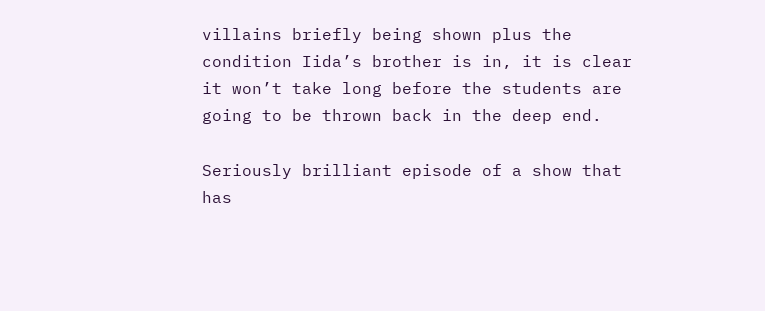villains briefly being shown plus the condition Iida’s brother is in, it is clear it won’t take long before the students are going to be thrown back in the deep end.

Seriously brilliant episode of a show that has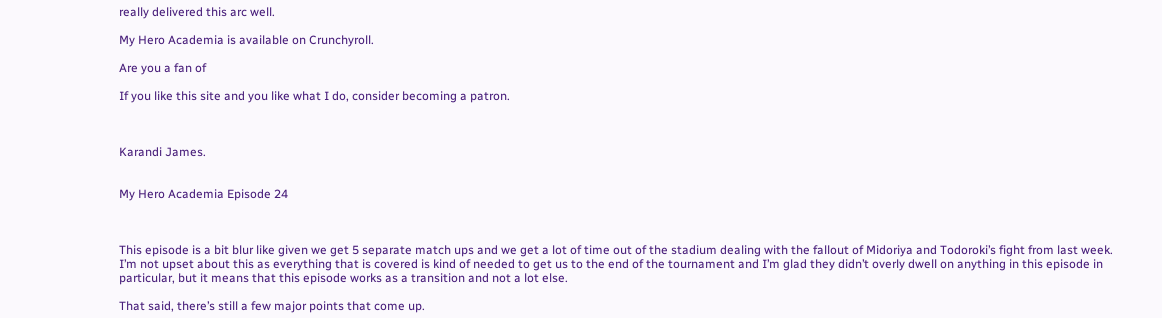really delivered this arc well.

My Hero Academia is available on Crunchyroll.

Are you a fan of

If you like this site and you like what I do, consider becoming a patron.



Karandi James.


My Hero Academia Episode 24



This episode is a bit blur like given we get 5 separate match ups and we get a lot of time out of the stadium dealing with the fallout of Midoriya and Todoroki’s fight from last week. I’m not upset about this as everything that is covered is kind of needed to get us to the end of the tournament and I’m glad they didn’t overly dwell on anything in this episode in particular, but it means that this episode works as a transition and not a lot else.

That said, there’s still a few major points that come up.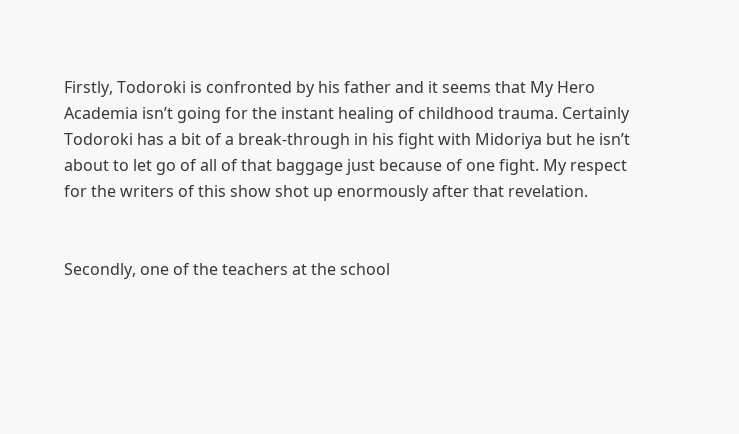Firstly, Todoroki is confronted by his father and it seems that My Hero Academia isn’t going for the instant healing of childhood trauma. Certainly Todoroki has a bit of a break-through in his fight with Midoriya but he isn’t about to let go of all of that baggage just because of one fight. My respect for the writers of this show shot up enormously after that revelation.


Secondly, one of the teachers at the school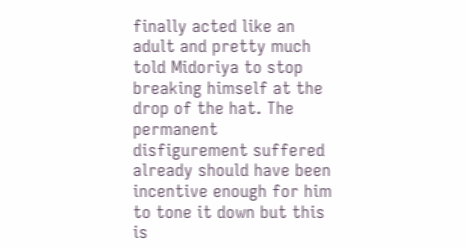finally acted like an adult and pretty much told Midoriya to stop breaking himself at the drop of the hat. The permanent disfigurement suffered already should have been incentive enough for him to tone it down but this is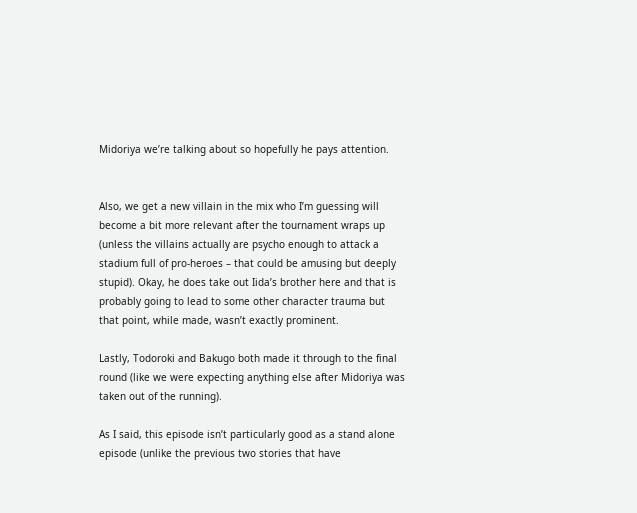Midoriya we’re talking about so hopefully he pays attention.


Also, we get a new villain in the mix who I’m guessing will become a bit more relevant after the tournament wraps up (unless the villains actually are psycho enough to attack a stadium full of pro-heroes – that could be amusing but deeply stupid). Okay, he does take out Iida’s brother here and that is probably going to lead to some other character trauma but that point, while made, wasn’t exactly prominent.

Lastly, Todoroki and Bakugo both made it through to the final round (like we were expecting anything else after Midoriya was taken out of the running).

As I said, this episode isn’t particularly good as a stand alone episode (unlike the previous two stories that have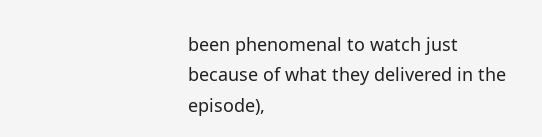been phenomenal to watch just because of what they delivered in the episode),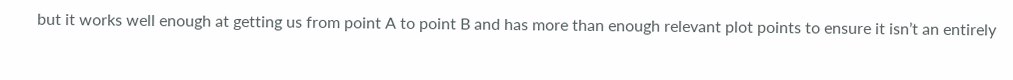but it works well enough at getting us from point A to point B and has more than enough relevant plot points to ensure it isn’t an entirely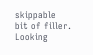skippable bit of filler. Looking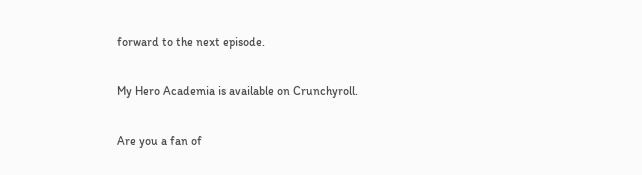forward to the next episode.

My Hero Academia is available on Crunchyroll.

Are you a fan of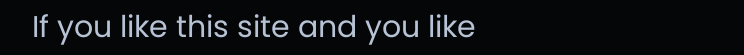If you like this site and you like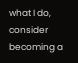what I do, consider becoming a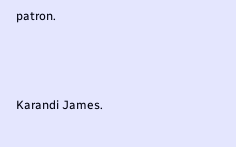patron.



Karandi James.